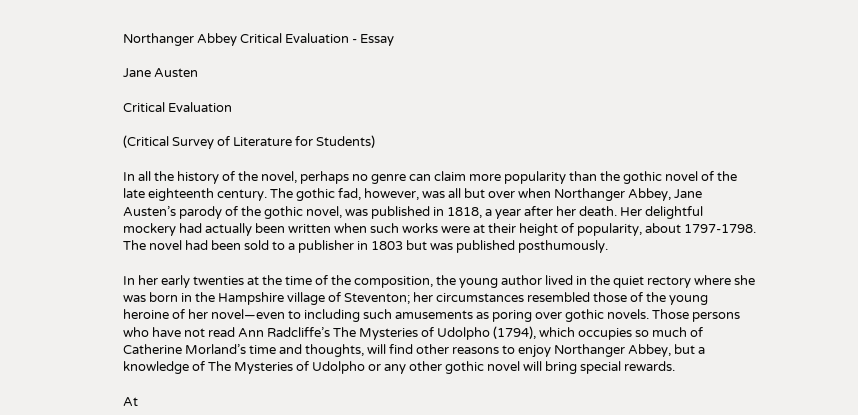Northanger Abbey Critical Evaluation - Essay

Jane Austen

Critical Evaluation

(Critical Survey of Literature for Students)

In all the history of the novel, perhaps no genre can claim more popularity than the gothic novel of the late eighteenth century. The gothic fad, however, was all but over when Northanger Abbey, Jane Austen’s parody of the gothic novel, was published in 1818, a year after her death. Her delightful mockery had actually been written when such works were at their height of popularity, about 1797-1798. The novel had been sold to a publisher in 1803 but was published posthumously.

In her early twenties at the time of the composition, the young author lived in the quiet rectory where she was born in the Hampshire village of Steventon; her circumstances resembled those of the young heroine of her novel—even to including such amusements as poring over gothic novels. Those persons who have not read Ann Radcliffe’s The Mysteries of Udolpho (1794), which occupies so much of Catherine Morland’s time and thoughts, will find other reasons to enjoy Northanger Abbey, but a knowledge of The Mysteries of Udolpho or any other gothic novel will bring special rewards.

At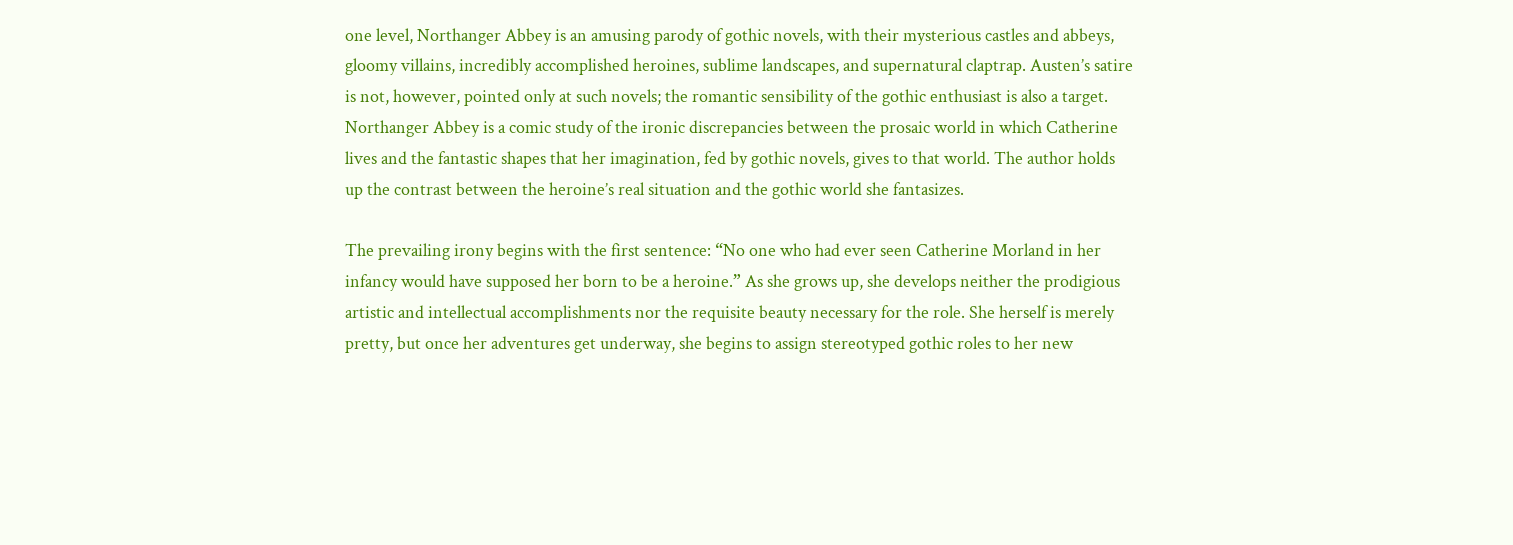one level, Northanger Abbey is an amusing parody of gothic novels, with their mysterious castles and abbeys, gloomy villains, incredibly accomplished heroines, sublime landscapes, and supernatural claptrap. Austen’s satire is not, however, pointed only at such novels; the romantic sensibility of the gothic enthusiast is also a target. Northanger Abbey is a comic study of the ironic discrepancies between the prosaic world in which Catherine lives and the fantastic shapes that her imagination, fed by gothic novels, gives to that world. The author holds up the contrast between the heroine’s real situation and the gothic world she fantasizes.

The prevailing irony begins with the first sentence: “No one who had ever seen Catherine Morland in her infancy would have supposed her born to be a heroine.” As she grows up, she develops neither the prodigious artistic and intellectual accomplishments nor the requisite beauty necessary for the role. She herself is merely pretty, but once her adventures get underway, she begins to assign stereotyped gothic roles to her new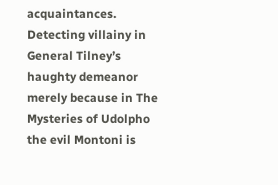acquaintances. Detecting villainy in General Tilney’s haughty demeanor merely because in The Mysteries of Udolpho the evil Montoni is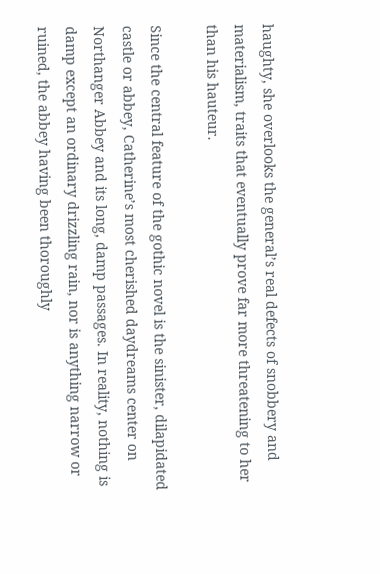haughty, she overlooks the general’s real defects of snobbery and materialism, traits that eventually prove far more threatening to her than his hauteur.

Since the central feature of the gothic novel is the sinister, dilapidated castle or abbey, Catherine’s most cherished daydreams center on Northanger Abbey and its long, damp passages. In reality, nothing is damp except an ordinary drizzling rain, nor is anything narrow or ruined, the abbey having been thoroughly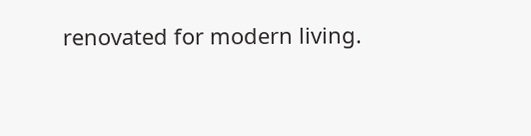renovated for modern living.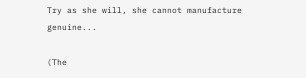Try as she will, she cannot manufacture genuine...

(The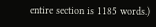entire section is 1185 words.)